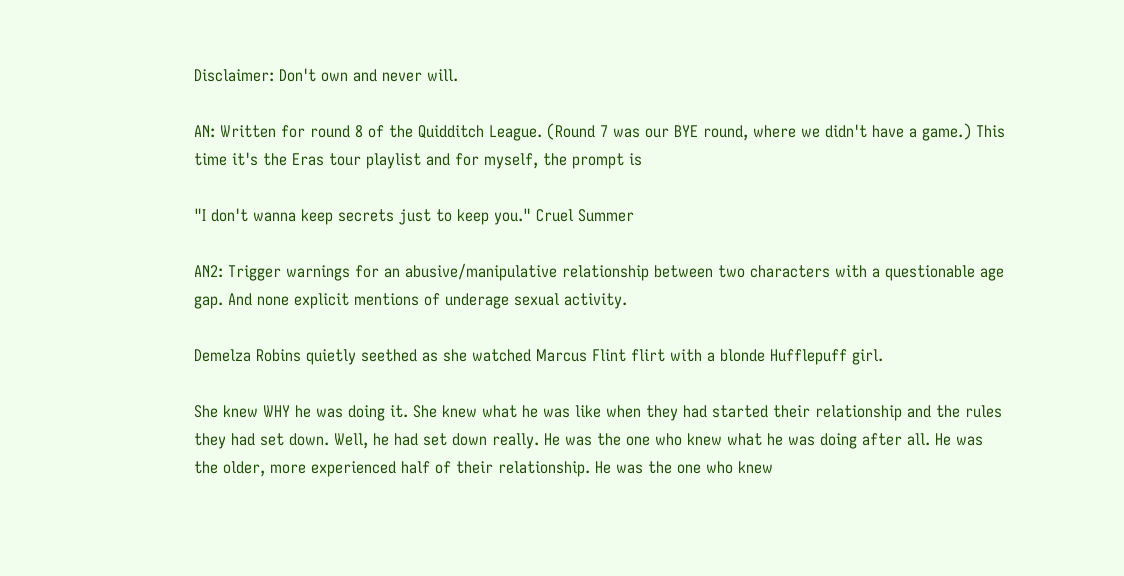Disclaimer: Don't own and never will.

AN: Written for round 8 of the Quidditch League. (Round 7 was our BYE round, where we didn't have a game.) This time it's the Eras tour playlist and for myself, the prompt is

"I don't wanna keep secrets just to keep you." Cruel Summer

AN2: Trigger warnings for an abusive/manipulative relationship between two characters with a questionable age gap. And none explicit mentions of underage sexual activity.

Demelza Robins quietly seethed as she watched Marcus Flint flirt with a blonde Hufflepuff girl.

She knew WHY he was doing it. She knew what he was like when they had started their relationship and the rules they had set down. Well, he had set down really. He was the one who knew what he was doing after all. He was the older, more experienced half of their relationship. He was the one who knew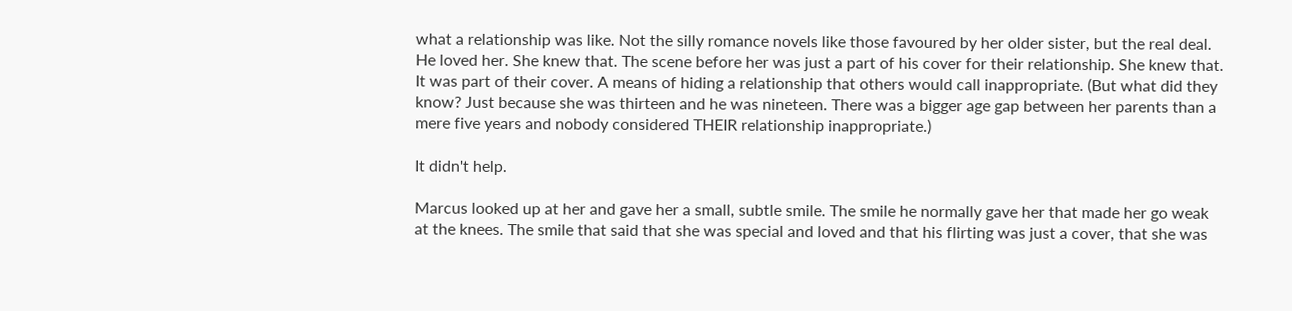what a relationship was like. Not the silly romance novels like those favoured by her older sister, but the real deal. He loved her. She knew that. The scene before her was just a part of his cover for their relationship. She knew that. It was part of their cover. A means of hiding a relationship that others would call inappropriate. (But what did they know? Just because she was thirteen and he was nineteen. There was a bigger age gap between her parents than a mere five years and nobody considered THEIR relationship inappropriate.)

It didn't help.

Marcus looked up at her and gave her a small, subtle smile. The smile he normally gave her that made her go weak at the knees. The smile that said that she was special and loved and that his flirting was just a cover, that she was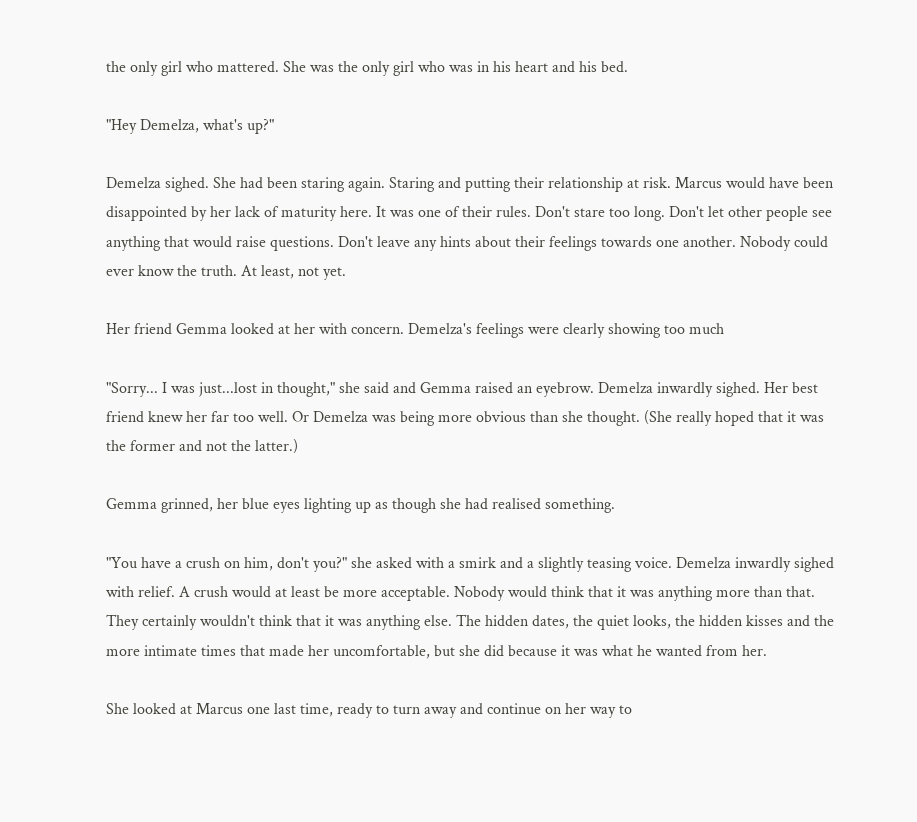the only girl who mattered. She was the only girl who was in his heart and his bed.

"Hey Demelza, what's up?"

Demelza sighed. She had been staring again. Staring and putting their relationship at risk. Marcus would have been disappointed by her lack of maturity here. It was one of their rules. Don't stare too long. Don't let other people see anything that would raise questions. Don't leave any hints about their feelings towards one another. Nobody could ever know the truth. At least, not yet.

Her friend Gemma looked at her with concern. Demelza's feelings were clearly showing too much

"Sorry... I was just...lost in thought," she said and Gemma raised an eyebrow. Demelza inwardly sighed. Her best friend knew her far too well. Or Demelza was being more obvious than she thought. (She really hoped that it was the former and not the latter.)

Gemma grinned, her blue eyes lighting up as though she had realised something.

"You have a crush on him, don't you?" she asked with a smirk and a slightly teasing voice. Demelza inwardly sighed with relief. A crush would at least be more acceptable. Nobody would think that it was anything more than that. They certainly wouldn't think that it was anything else. The hidden dates, the quiet looks, the hidden kisses and the more intimate times that made her uncomfortable, but she did because it was what he wanted from her.

She looked at Marcus one last time, ready to turn away and continue on her way to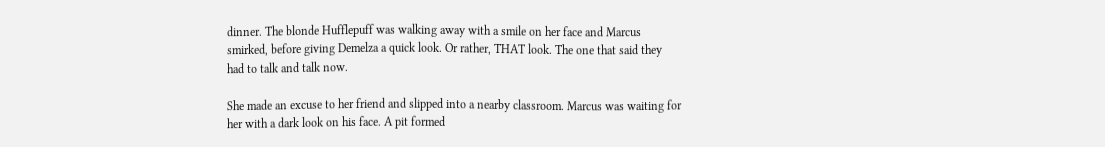dinner. The blonde Hufflepuff was walking away with a smile on her face and Marcus smirked, before giving Demelza a quick look. Or rather, THAT look. The one that said they had to talk and talk now.

She made an excuse to her friend and slipped into a nearby classroom. Marcus was waiting for her with a dark look on his face. A pit formed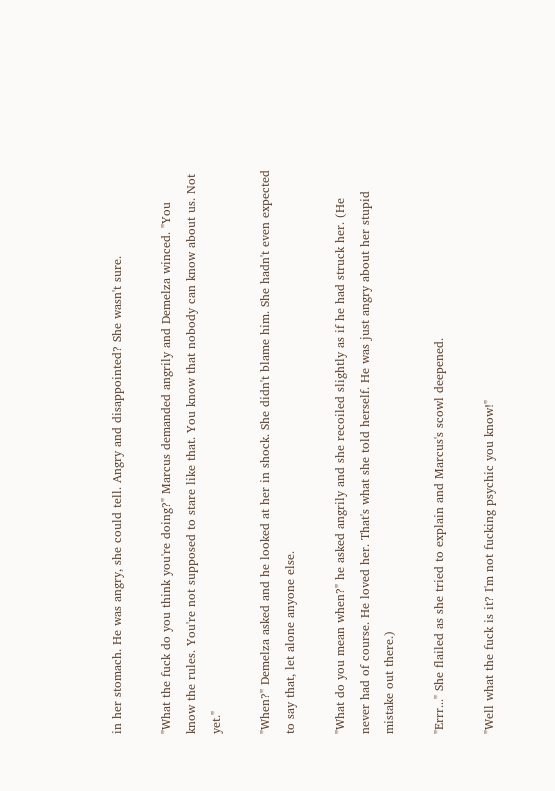in her stomach. He was angry, she could tell. Angry and disappointed? She wasn't sure.

"What the fuck do you think you're doing?" Marcus demanded angrily and Demelza winced. "You know the rules. You're not supposed to stare like that. You know that nobody can know about us. Not yet."

"When?" Demelza asked and he looked at her in shock. She didn't blame him. She hadn't even expected to say that, let alone anyone else.

"What do you mean when?" he asked angrily and she recoiled slightly as if he had struck her. (He never had of course. He loved her. That's what she told herself. He was just angry about her stupid mistake out there.)

"Errr..." She flailed as she tried to explain and Marcus's scowl deepened.

"Well what the fuck is it? I'm not fucking psychic you know!"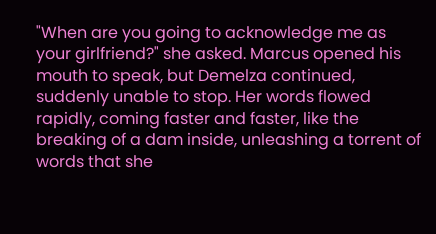"When are you going to acknowledge me as your girlfriend?" she asked. Marcus opened his mouth to speak, but Demelza continued, suddenly unable to stop. Her words flowed rapidly, coming faster and faster, like the breaking of a dam inside, unleashing a torrent of words that she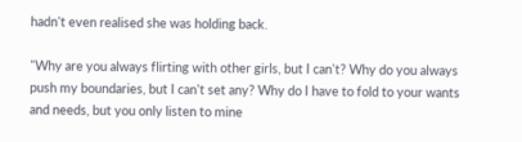hadn't even realised she was holding back.

"Why are you always flirting with other girls, but I can't? Why do you always push my boundaries, but I can't set any? Why do I have to fold to your wants and needs, but you only listen to mine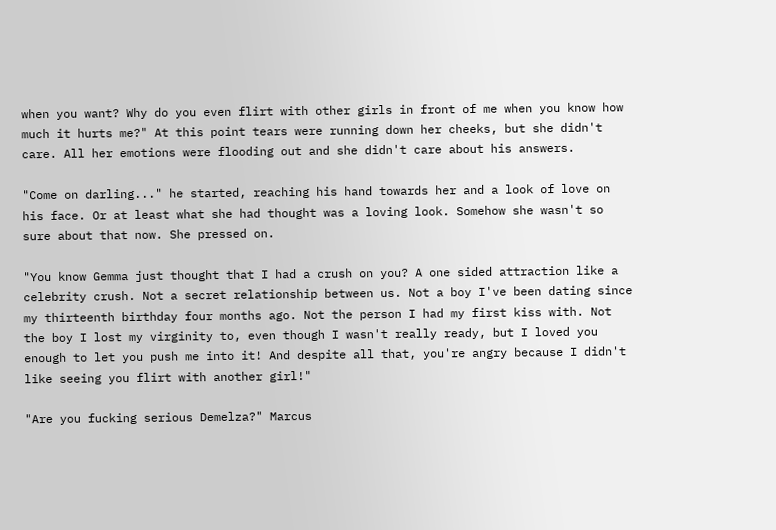when you want? Why do you even flirt with other girls in front of me when you know how much it hurts me?" At this point tears were running down her cheeks, but she didn't care. All her emotions were flooding out and she didn't care about his answers.

"Come on darling..." he started, reaching his hand towards her and a look of love on his face. Or at least what she had thought was a loving look. Somehow she wasn't so sure about that now. She pressed on.

"You know Gemma just thought that I had a crush on you? A one sided attraction like a celebrity crush. Not a secret relationship between us. Not a boy I've been dating since my thirteenth birthday four months ago. Not the person I had my first kiss with. Not the boy I lost my virginity to, even though I wasn't really ready, but I loved you enough to let you push me into it! And despite all that, you're angry because I didn't like seeing you flirt with another girl!"

"Are you fucking serious Demelza?" Marcus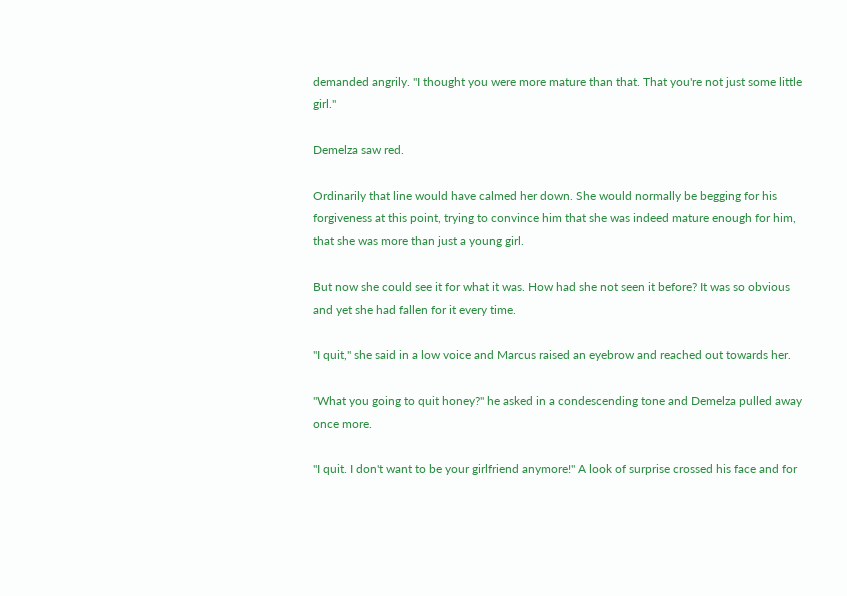demanded angrily. "I thought you were more mature than that. That you're not just some little girl."

Demelza saw red.

Ordinarily that line would have calmed her down. She would normally be begging for his forgiveness at this point, trying to convince him that she was indeed mature enough for him, that she was more than just a young girl.

But now she could see it for what it was. How had she not seen it before? It was so obvious and yet she had fallen for it every time.

"I quit," she said in a low voice and Marcus raised an eyebrow and reached out towards her.

"What you going to quit honey?" he asked in a condescending tone and Demelza pulled away once more.

"I quit. I don't want to be your girlfriend anymore!" A look of surprise crossed his face and for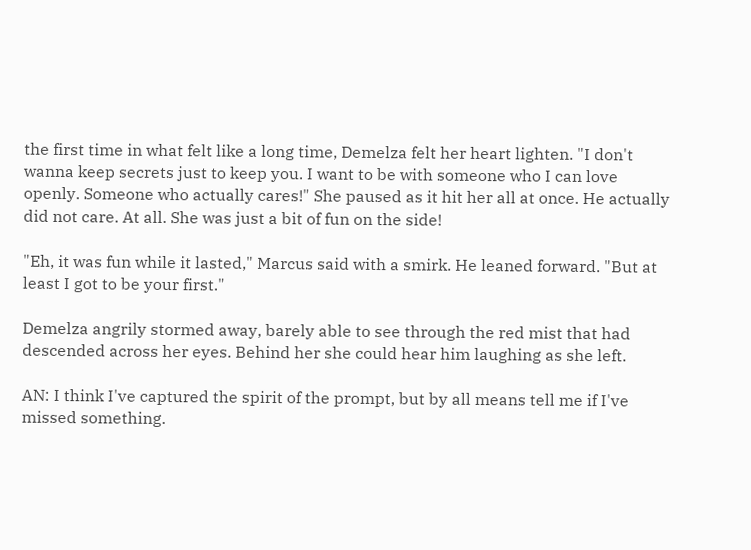the first time in what felt like a long time, Demelza felt her heart lighten. "I don't wanna keep secrets just to keep you. I want to be with someone who I can love openly. Someone who actually cares!" She paused as it hit her all at once. He actually did not care. At all. She was just a bit of fun on the side!

"Eh, it was fun while it lasted," Marcus said with a smirk. He leaned forward. "But at least I got to be your first."

Demelza angrily stormed away, barely able to see through the red mist that had descended across her eyes. Behind her she could hear him laughing as she left.

AN: I think I've captured the spirit of the prompt, but by all means tell me if I've missed something.